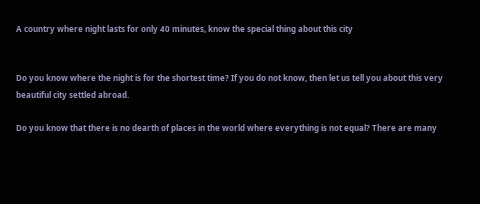A country where night lasts for only 40 minutes, know the special thing about this city


Do you know where the night is for the shortest time? If you do not know, then let us tell you about this very beautiful city settled abroad.

Do you know that there is no dearth of places in the world where everything is not equal? There are many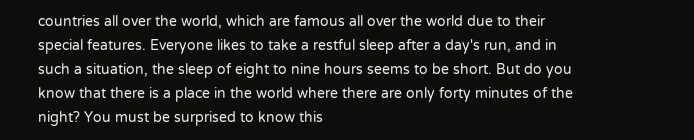countries all over the world, which are famous all over the world due to their special features. Everyone likes to take a restful sleep after a day's run, and in such a situation, the sleep of eight to nine hours seems to be short. But do you know that there is a place in the world where there are only forty minutes of the night? You must be surprised to know this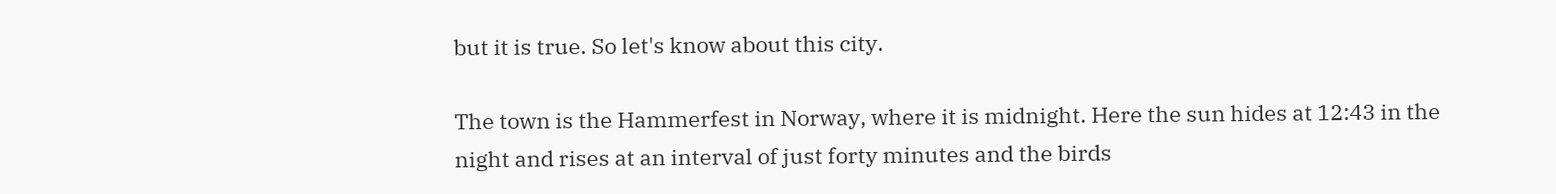but it is true. So let's know about this city.

The town is the Hammerfest in Norway, where it is midnight. Here the sun hides at 12:43 in the night and rises at an interval of just forty minutes and the birds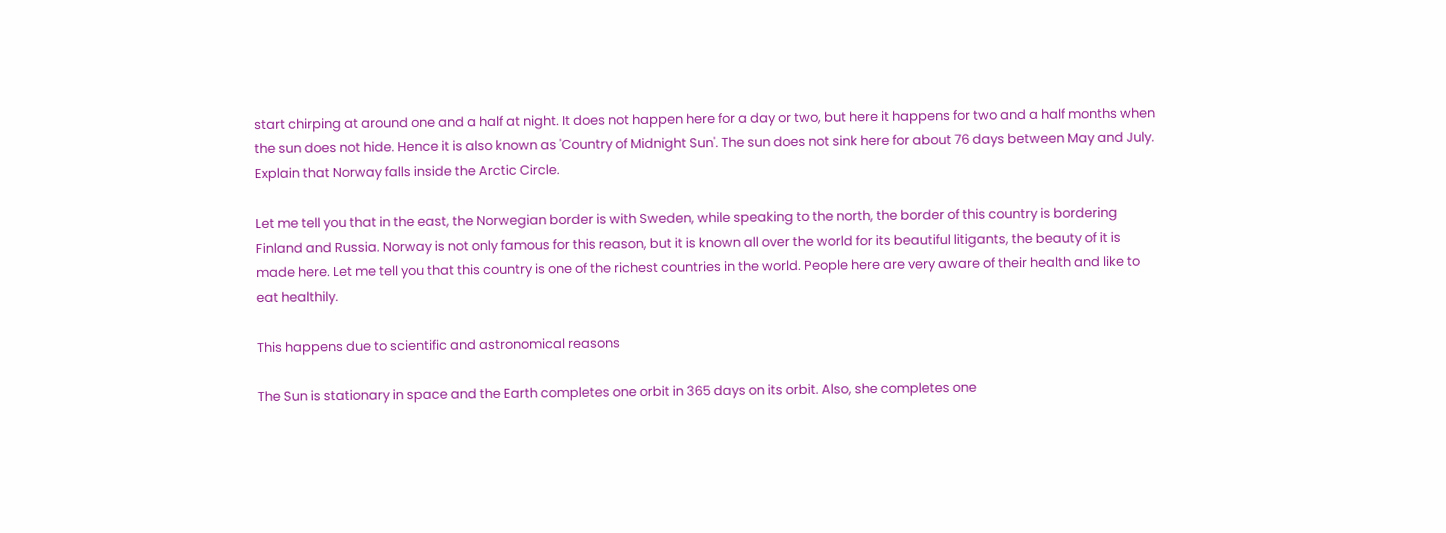start chirping at around one and a half at night. It does not happen here for a day or two, but here it happens for two and a half months when the sun does not hide. Hence it is also known as 'Country of Midnight Sun'. The sun does not sink here for about 76 days between May and July. Explain that Norway falls inside the Arctic Circle.

Let me tell you that in the east, the Norwegian border is with Sweden, while speaking to the north, the border of this country is bordering Finland and Russia. Norway is not only famous for this reason, but it is known all over the world for its beautiful litigants, the beauty of it is made here. Let me tell you that this country is one of the richest countries in the world. People here are very aware of their health and like to eat healthily.

This happens due to scientific and astronomical reasons

The Sun is stationary in space and the Earth completes one orbit in 365 days on its orbit. Also, she completes one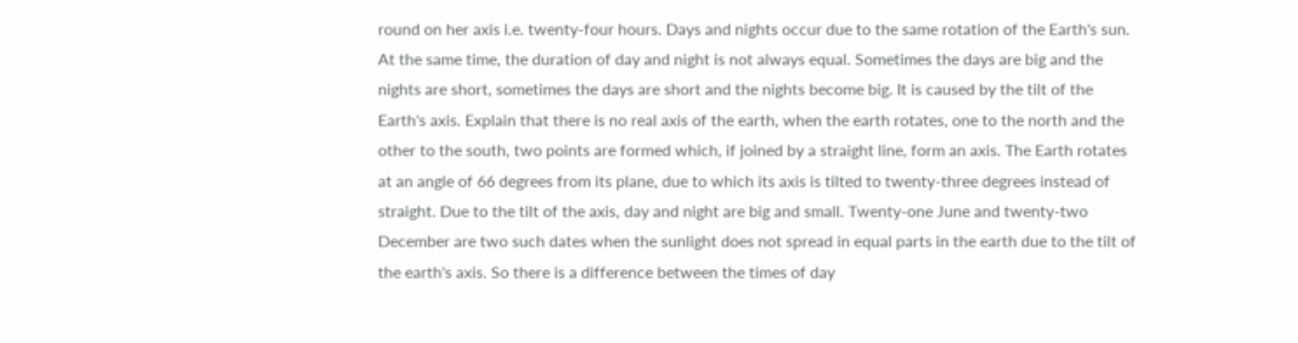round on her axis i.e. twenty-four hours. Days and nights occur due to the same rotation of the Earth's sun. At the same time, the duration of day and night is not always equal. Sometimes the days are big and the nights are short, sometimes the days are short and the nights become big. It is caused by the tilt of the Earth's axis. Explain that there is no real axis of the earth, when the earth rotates, one to the north and the other to the south, two points are formed which, if joined by a straight line, form an axis. The Earth rotates at an angle of 66 degrees from its plane, due to which its axis is tilted to twenty-three degrees instead of straight. Due to the tilt of the axis, day and night are big and small. Twenty-one June and twenty-two December are two such dates when the sunlight does not spread in equal parts in the earth due to the tilt of the earth's axis. So there is a difference between the times of day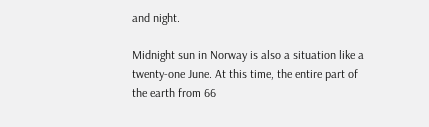and night.

Midnight sun in Norway is also a situation like a twenty-one June. At this time, the entire part of the earth from 66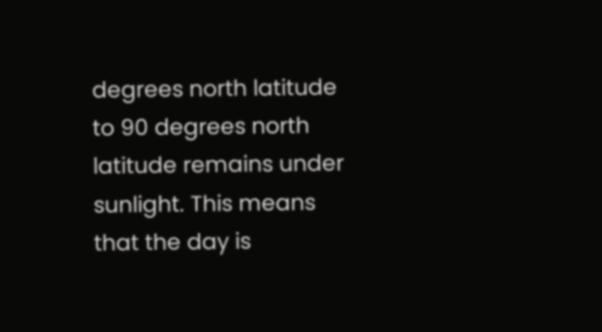degrees north latitude to 90 degrees north latitude remains under sunlight. This means that the day is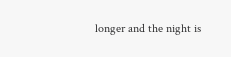longer and the night is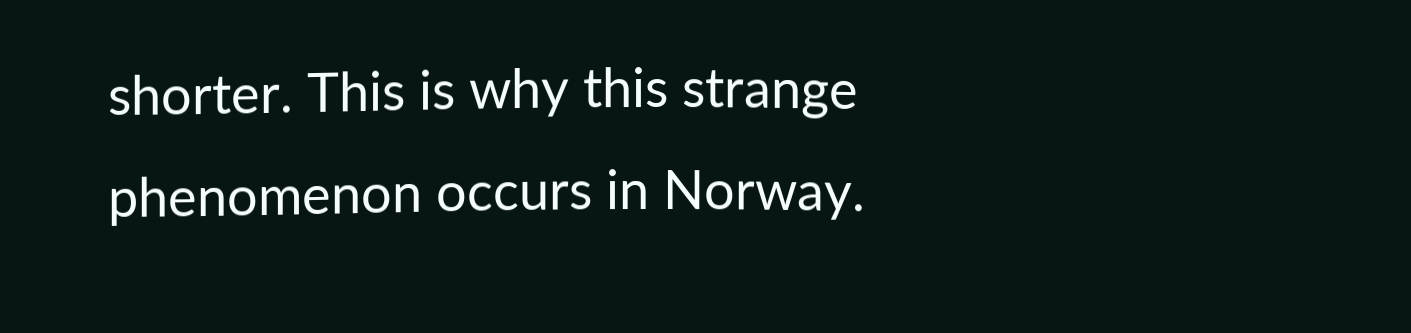shorter. This is why this strange phenomenon occurs in Norway.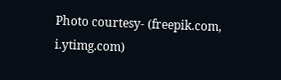Photo courtesy- (freepik.com, i.ytimg.com)